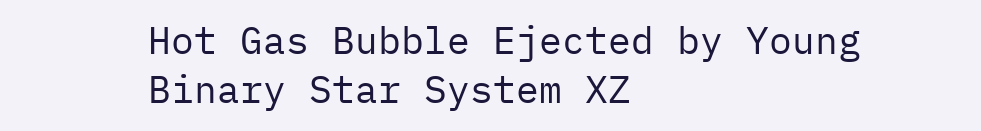Hot Gas Bubble Ejected by Young Binary Star System XZ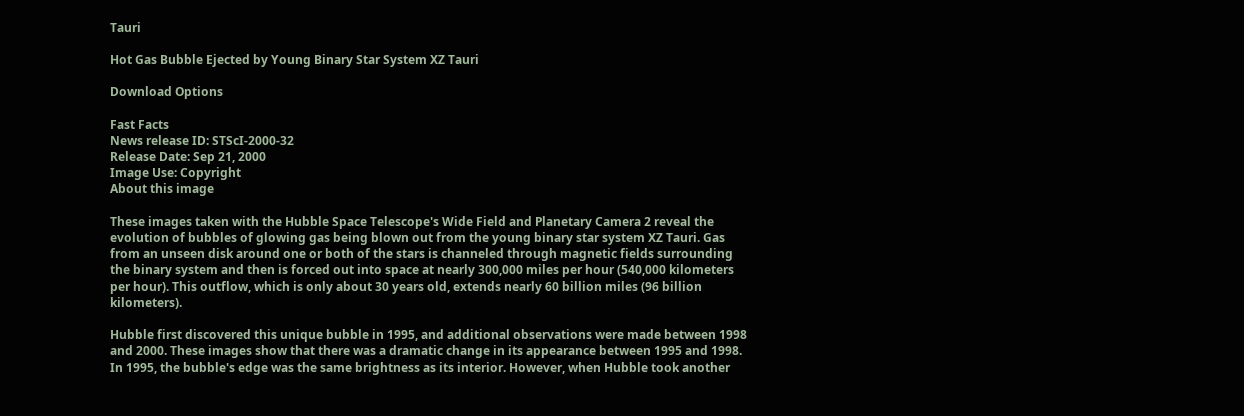Tauri

Hot Gas Bubble Ejected by Young Binary Star System XZ Tauri

Download Options

Fast Facts
News release ID: STScI-2000-32
Release Date: Sep 21, 2000
Image Use: Copyright
About this image

These images taken with the Hubble Space Telescope's Wide Field and Planetary Camera 2 reveal the evolution of bubbles of glowing gas being blown out from the young binary star system XZ Tauri. Gas from an unseen disk around one or both of the stars is channeled through magnetic fields surrounding the binary system and then is forced out into space at nearly 300,000 miles per hour (540,000 kilometers per hour). This outflow, which is only about 30 years old, extends nearly 60 billion miles (96 billion kilometers).

Hubble first discovered this unique bubble in 1995, and additional observations were made between 1998 and 2000. These images show that there was a dramatic change in its appearance between 1995 and 1998. In 1995, the bubble's edge was the same brightness as its interior. However, when Hubble took another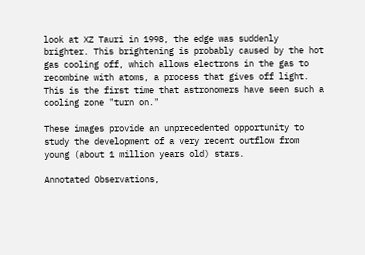look at XZ Tauri in 1998, the edge was suddenly brighter. This brightening is probably caused by the hot gas cooling off, which allows electrons in the gas to recombine with atoms, a process that gives off light. This is the first time that astronomers have seen such a cooling zone "turn on."

These images provide an unprecedented opportunity to study the development of a very recent outflow from young (about 1 million years old) stars.

Annotated Observations,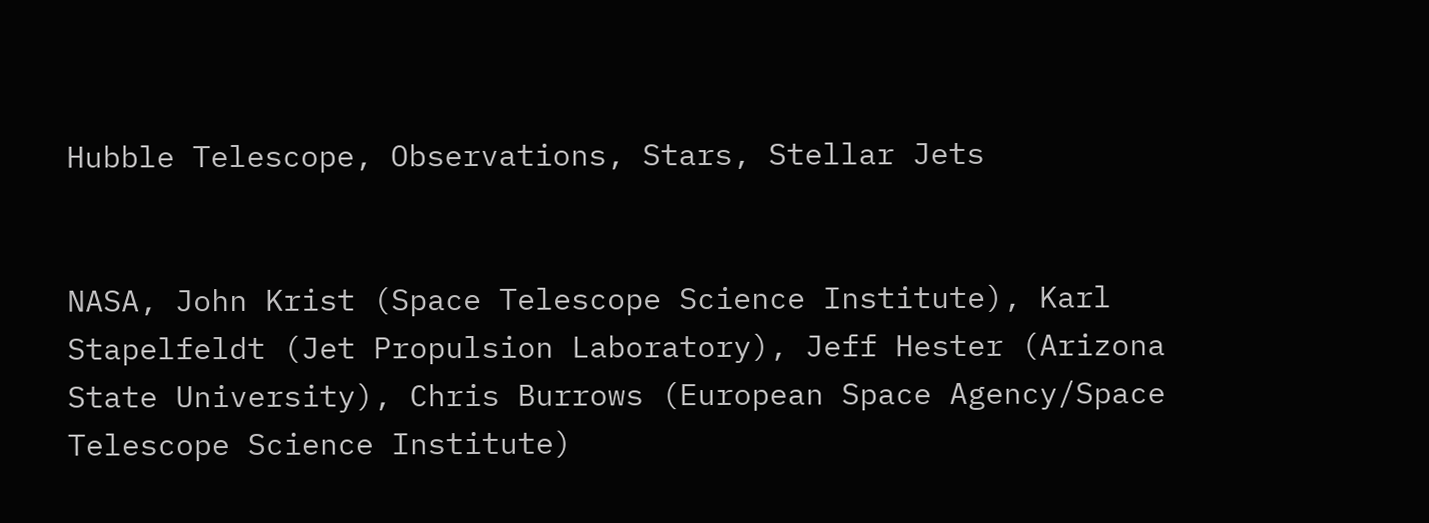Hubble Telescope, Observations, Stars, Stellar Jets


NASA, John Krist (Space Telescope Science Institute), Karl Stapelfeldt (Jet Propulsion Laboratory), Jeff Hester (Arizona State University), Chris Burrows (European Space Agency/Space Telescope Science Institute)